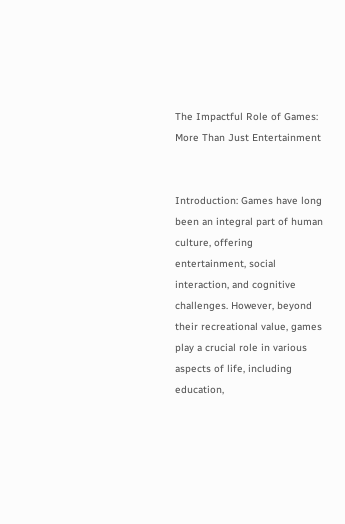The Impactful Role of Games: More Than Just Entertainment


Introduction: Games have long been an integral part of human culture, offering entertainment, social interaction, and cognitive challenges. However, beyond their recreational value, games play a crucial role in various aspects of life, including education,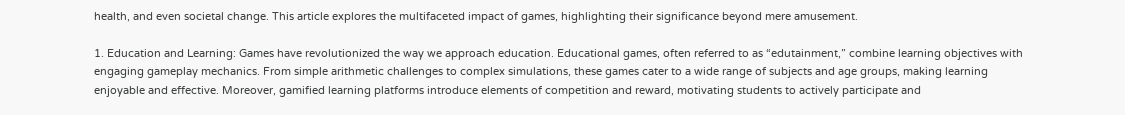health, and even societal change. This article explores the multifaceted impact of games, highlighting their significance beyond mere amusement.

1. Education and Learning: Games have revolutionized the way we approach education. Educational games, often referred to as “edutainment,” combine learning objectives with engaging gameplay mechanics. From simple arithmetic challenges to complex simulations, these games cater to a wide range of subjects and age groups, making learning enjoyable and effective. Moreover, gamified learning platforms introduce elements of competition and reward, motivating students to actively participate and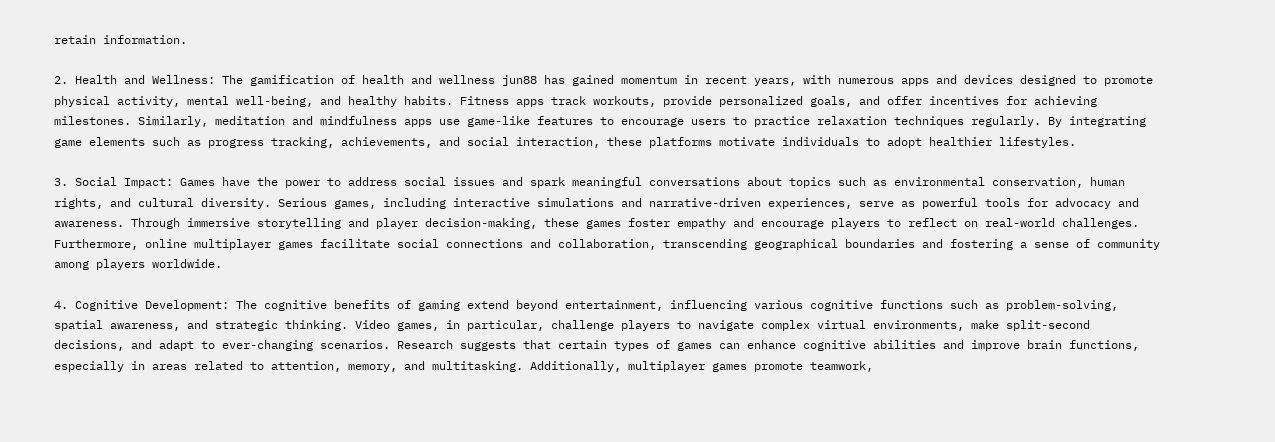retain information.

2. Health and Wellness: The gamification of health and wellness jun88 has gained momentum in recent years, with numerous apps and devices designed to promote physical activity, mental well-being, and healthy habits. Fitness apps track workouts, provide personalized goals, and offer incentives for achieving milestones. Similarly, meditation and mindfulness apps use game-like features to encourage users to practice relaxation techniques regularly. By integrating game elements such as progress tracking, achievements, and social interaction, these platforms motivate individuals to adopt healthier lifestyles.

3. Social Impact: Games have the power to address social issues and spark meaningful conversations about topics such as environmental conservation, human rights, and cultural diversity. Serious games, including interactive simulations and narrative-driven experiences, serve as powerful tools for advocacy and awareness. Through immersive storytelling and player decision-making, these games foster empathy and encourage players to reflect on real-world challenges. Furthermore, online multiplayer games facilitate social connections and collaboration, transcending geographical boundaries and fostering a sense of community among players worldwide.

4. Cognitive Development: The cognitive benefits of gaming extend beyond entertainment, influencing various cognitive functions such as problem-solving, spatial awareness, and strategic thinking. Video games, in particular, challenge players to navigate complex virtual environments, make split-second decisions, and adapt to ever-changing scenarios. Research suggests that certain types of games can enhance cognitive abilities and improve brain functions, especially in areas related to attention, memory, and multitasking. Additionally, multiplayer games promote teamwork,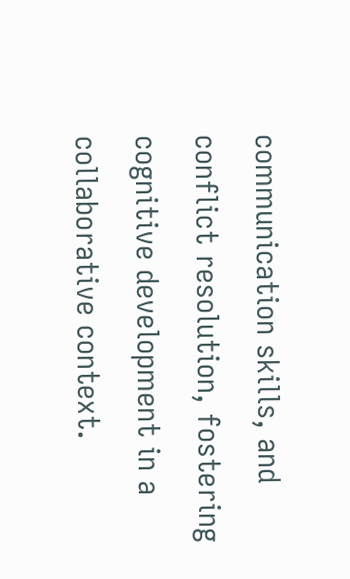communication skills, and conflict resolution, fostering cognitive development in a collaborative context.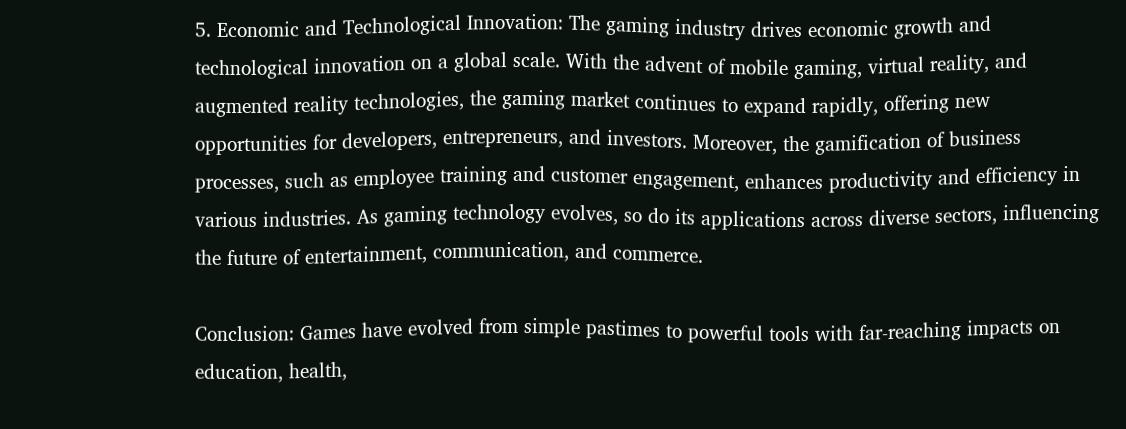5. Economic and Technological Innovation: The gaming industry drives economic growth and technological innovation on a global scale. With the advent of mobile gaming, virtual reality, and augmented reality technologies, the gaming market continues to expand rapidly, offering new opportunities for developers, entrepreneurs, and investors. Moreover, the gamification of business processes, such as employee training and customer engagement, enhances productivity and efficiency in various industries. As gaming technology evolves, so do its applications across diverse sectors, influencing the future of entertainment, communication, and commerce.

Conclusion: Games have evolved from simple pastimes to powerful tools with far-reaching impacts on education, health,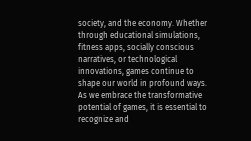society, and the economy. Whether through educational simulations, fitness apps, socially conscious narratives, or technological innovations, games continue to shape our world in profound ways. As we embrace the transformative potential of games, it is essential to recognize and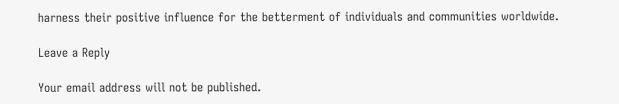harness their positive influence for the betterment of individuals and communities worldwide.

Leave a Reply

Your email address will not be published.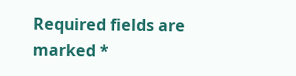Required fields are marked *